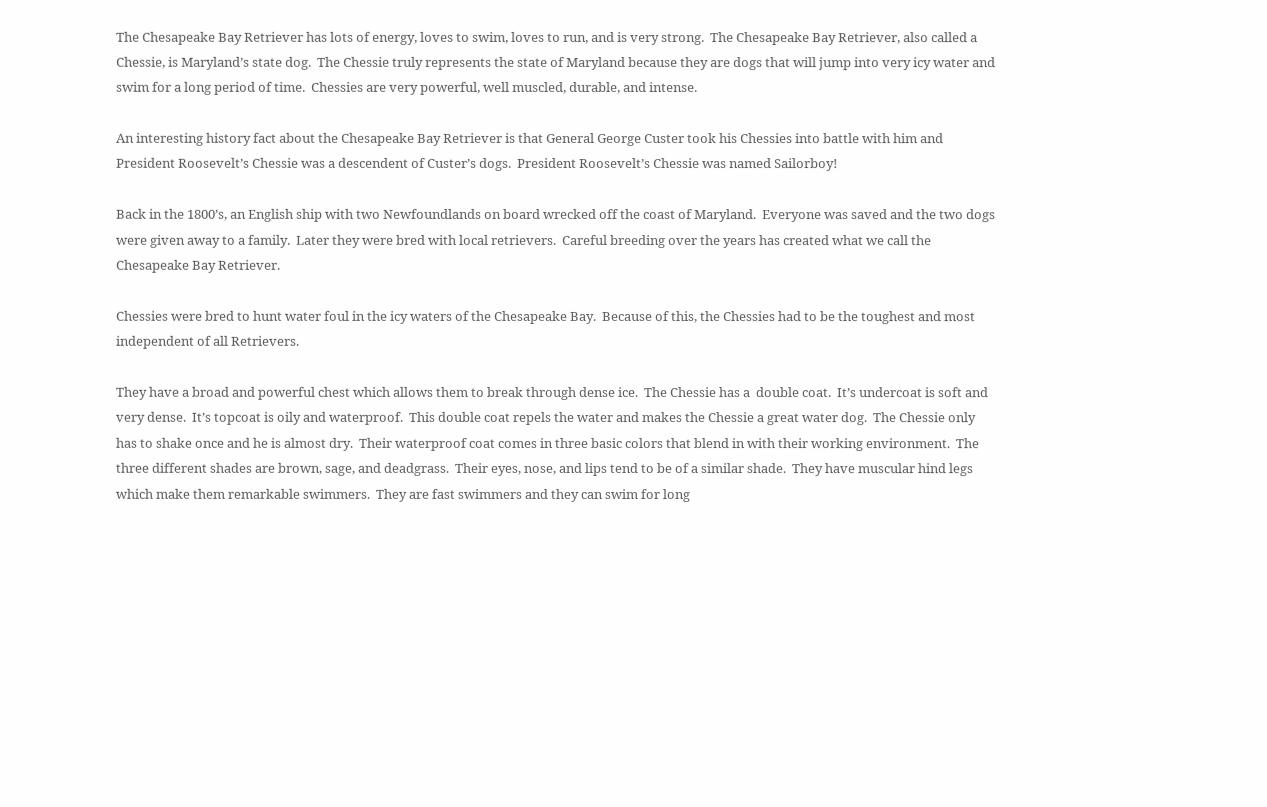The Chesapeake Bay Retriever has lots of energy, loves to swim, loves to run, and is very strong.  The Chesapeake Bay Retriever, also called a Chessie, is Maryland’s state dog.  The Chessie truly represents the state of Maryland because they are dogs that will jump into very icy water and swim for a long period of time.  Chessies are very powerful, well muscled, durable, and intense.

An interesting history fact about the Chesapeake Bay Retriever is that General George Custer took his Chessies into battle with him and President Roosevelt’s Chessie was a descendent of Custer’s dogs.  President Roosevelt’s Chessie was named Sailorboy!

Back in the 1800’s, an English ship with two Newfoundlands on board wrecked off the coast of Maryland.  Everyone was saved and the two dogs were given away to a family.  Later they were bred with local retrievers.  Careful breeding over the years has created what we call the Chesapeake Bay Retriever.

Chessies were bred to hunt water foul in the icy waters of the Chesapeake Bay.  Because of this, the Chessies had to be the toughest and most independent of all Retrievers.

They have a broad and powerful chest which allows them to break through dense ice.  The Chessie has a  double coat.  It’s undercoat is soft and very dense.  It’s topcoat is oily and waterproof.  This double coat repels the water and makes the Chessie a great water dog.  The Chessie only has to shake once and he is almost dry.  Their waterproof coat comes in three basic colors that blend in with their working environment.  The three different shades are brown, sage, and deadgrass.  Their eyes, nose, and lips tend to be of a similar shade.  They have muscular hind legs which make them remarkable swimmers.  They are fast swimmers and they can swim for long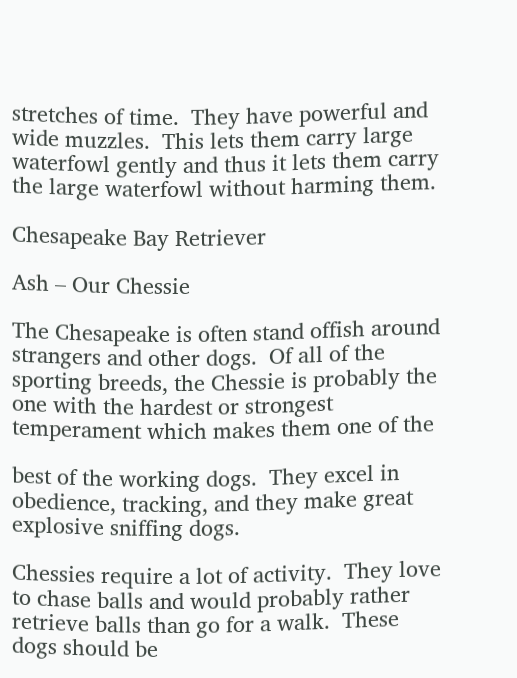stretches of time.  They have powerful and wide muzzles.  This lets them carry large waterfowl gently and thus it lets them carry the large waterfowl without harming them.

Chesapeake Bay Retriever

Ash – Our Chessie

The Chesapeake is often stand offish around strangers and other dogs.  Of all of the sporting breeds, the Chessie is probably the one with the hardest or strongest temperament which makes them one of the

best of the working dogs.  They excel in obedience, tracking, and they make great explosive sniffing dogs.

Chessies require a lot of activity.  They love to chase balls and would probably rather retrieve balls than go for a walk.  These dogs should be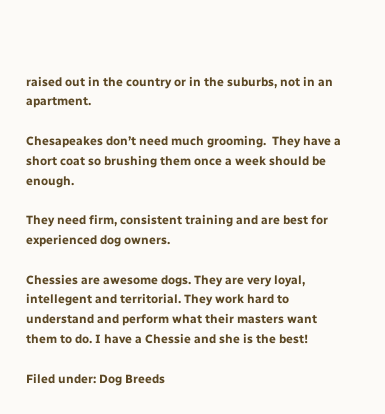raised out in the country or in the suburbs, not in an apartment.

Chesapeakes don’t need much grooming.  They have a short coat so brushing them once a week should be enough.

They need firm, consistent training and are best for experienced dog owners.

Chessies are awesome dogs. They are very loyal, intellegent and territorial. They work hard to understand and perform what their masters want them to do. I have a Chessie and she is the best!

Filed under: Dog Breeds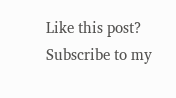Like this post? Subscribe to my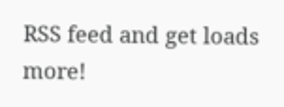RSS feed and get loads more!